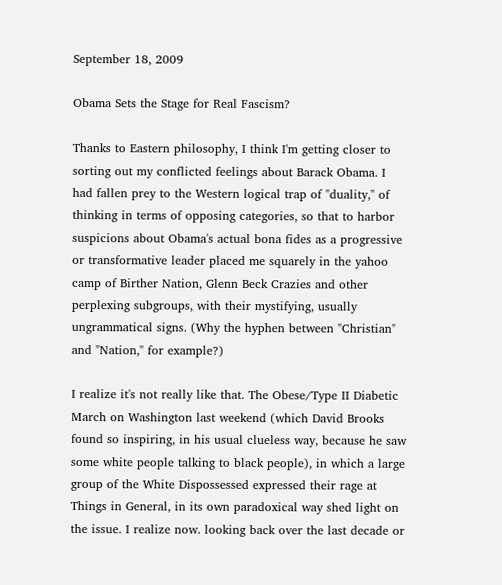September 18, 2009

Obama Sets the Stage for Real Fascism?

Thanks to Eastern philosophy, I think I'm getting closer to sorting out my conflicted feelings about Barack Obama. I had fallen prey to the Western logical trap of "duality," of thinking in terms of opposing categories, so that to harbor suspicions about Obama's actual bona fides as a progressive or transformative leader placed me squarely in the yahoo camp of Birther Nation, Glenn Beck Crazies and other perplexing subgroups, with their mystifying, usually ungrammatical signs. (Why the hyphen between "Christian" and "Nation," for example?)

I realize it's not really like that. The Obese/Type II Diabetic March on Washington last weekend (which David Brooks found so inspiring, in his usual clueless way, because he saw some white people talking to black people), in which a large group of the White Dispossessed expressed their rage at Things in General, in its own paradoxical way shed light on the issue. I realize now. looking back over the last decade or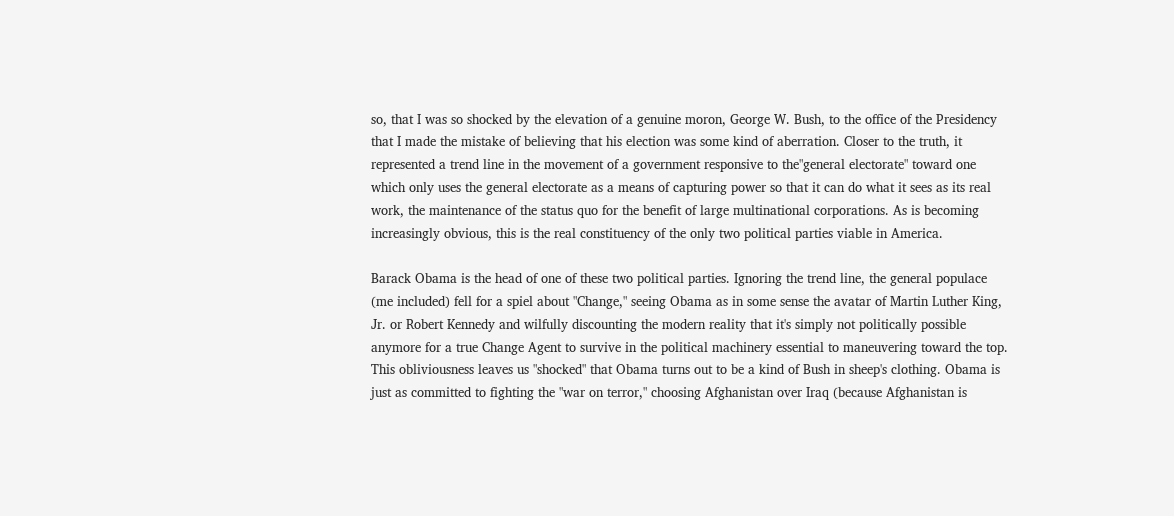so, that I was so shocked by the elevation of a genuine moron, George W. Bush, to the office of the Presidency that I made the mistake of believing that his election was some kind of aberration. Closer to the truth, it represented a trend line in the movement of a government responsive to the"general electorate" toward one which only uses the general electorate as a means of capturing power so that it can do what it sees as its real work, the maintenance of the status quo for the benefit of large multinational corporations. As is becoming increasingly obvious, this is the real constituency of the only two political parties viable in America.

Barack Obama is the head of one of these two political parties. Ignoring the trend line, the general populace (me included) fell for a spiel about "Change," seeing Obama as in some sense the avatar of Martin Luther King, Jr. or Robert Kennedy and wilfully discounting the modern reality that it's simply not politically possible anymore for a true Change Agent to survive in the political machinery essential to maneuvering toward the top. This obliviousness leaves us "shocked" that Obama turns out to be a kind of Bush in sheep's clothing. Obama is just as committed to fighting the "war on terror," choosing Afghanistan over Iraq (because Afghanistan is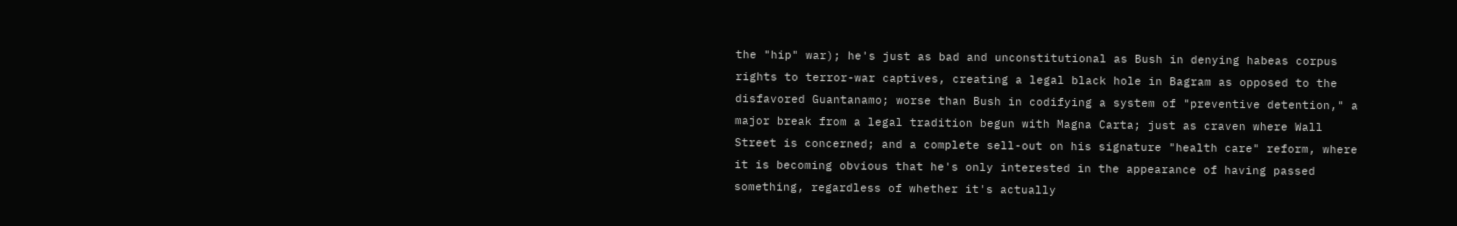the "hip" war); he's just as bad and unconstitutional as Bush in denying habeas corpus rights to terror-war captives, creating a legal black hole in Bagram as opposed to the disfavored Guantanamo; worse than Bush in codifying a system of "preventive detention," a major break from a legal tradition begun with Magna Carta; just as craven where Wall Street is concerned; and a complete sell-out on his signature "health care" reform, where it is becoming obvious that he's only interested in the appearance of having passed something, regardless of whether it's actually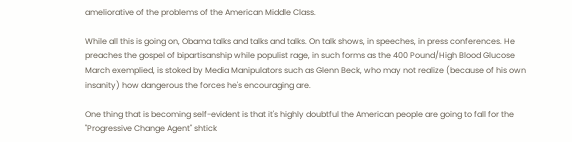ameliorative of the problems of the American Middle Class.

While all this is going on, Obama talks and talks and talks. On talk shows, in speeches, in press conferences. He preaches the gospel of bipartisanship while populist rage, in such forms as the 400 Pound/High Blood Glucose March exemplied, is stoked by Media Manipulators such as Glenn Beck, who may not realize (because of his own insanity) how dangerous the forces he's encouraging are.

One thing that is becoming self-evident is that it's highly doubtful the American people are going to fall for the "Progressive Change Agent" shtick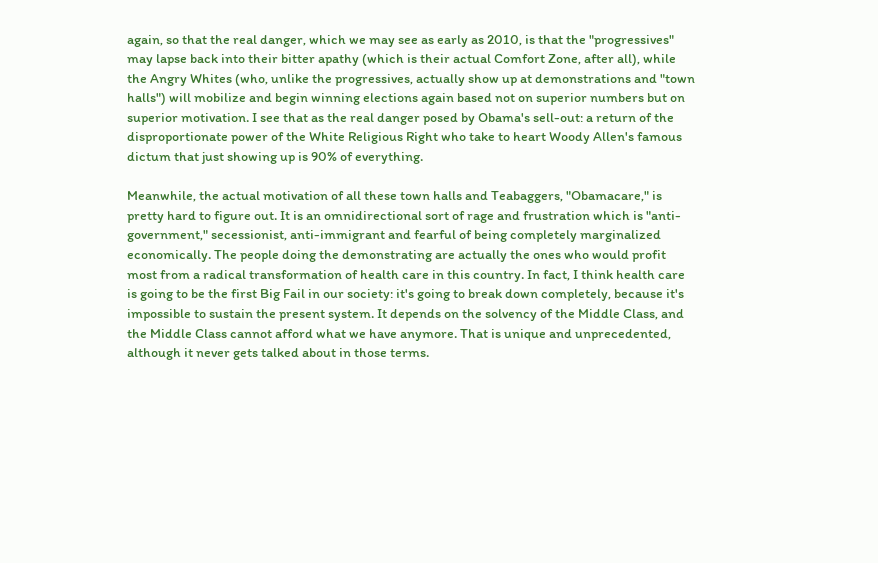again, so that the real danger, which we may see as early as 2010, is that the "progressives" may lapse back into their bitter apathy (which is their actual Comfort Zone, after all), while the Angry Whites (who, unlike the progressives, actually show up at demonstrations and "town halls") will mobilize and begin winning elections again based not on superior numbers but on superior motivation. I see that as the real danger posed by Obama's sell-out: a return of the disproportionate power of the White Religious Right who take to heart Woody Allen's famous dictum that just showing up is 90% of everything.

Meanwhile, the actual motivation of all these town halls and Teabaggers, "Obamacare," is pretty hard to figure out. It is an omnidirectional sort of rage and frustration which is "anti-government," secessionist, anti-immigrant and fearful of being completely marginalized economically. The people doing the demonstrating are actually the ones who would profit most from a radical transformation of health care in this country. In fact, I think health care is going to be the first Big Fail in our society: it's going to break down completely, because it's impossible to sustain the present system. It depends on the solvency of the Middle Class, and the Middle Class cannot afford what we have anymore. That is unique and unprecedented, although it never gets talked about in those terms.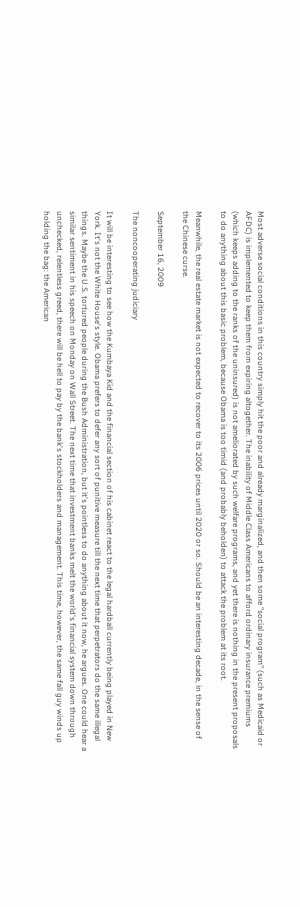Most adverse social conditions in this country simply hit the poor and already marginalized, and then some "social program" (such as Medicaid or AFDC) is implemented to keep them from expiring altogether. The inability of Middle Class Americans to afford ordinary insurance premiums (which keeps adding to the ranks of the uninsured) is not ameliorated by such welfare programs, and yet there is nothing in the present proposals to do anything about this basic problem, because Obama is too timid (and probably beholden) to attack the problem at its root.

Meanwhile, the real estate market is not expected to recover to its 2006 prices until 2020 or so. Should be an interesting decade, in the sense of the Chinese curse.

September 16, 2009

The noncooperating judiciary

It will be interesting to see how the Kumbaya Kid and the financial section of his cabinet react to the legal hardball currently being played in New York. It's not the White House's style. Obama prefers to defer any sort of punitive measure till the next time that perpetrators do the same illegal things. Maybe the U.S. tortured people during the Bush Administration, but it's pointless to do anything about it now, he argues. One could hear a similar sentiment in his speech on Monday on Wall Street. The next time that investment banks melt the world's financial system down through unchecked, relentless greed, there will be hell to pay by the bank's stockholders and management. This time, however, the same fall guy winds up holding the bag: the American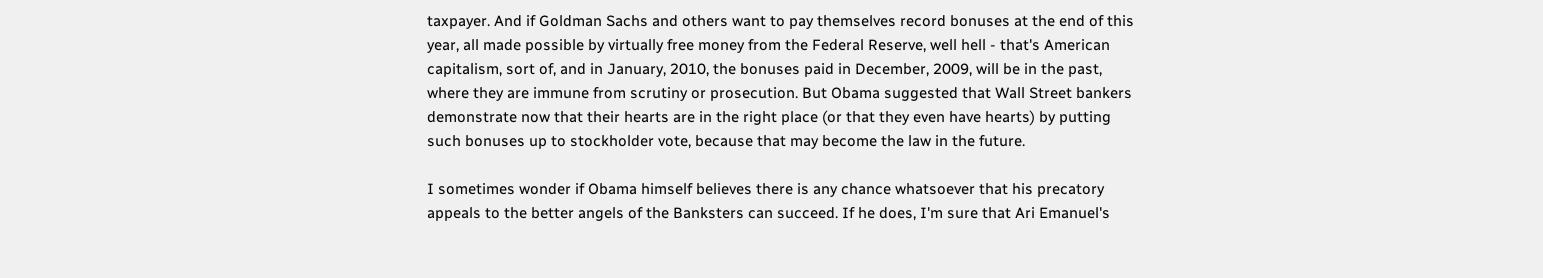taxpayer. And if Goldman Sachs and others want to pay themselves record bonuses at the end of this year, all made possible by virtually free money from the Federal Reserve, well hell - that's American capitalism, sort of, and in January, 2010, the bonuses paid in December, 2009, will be in the past, where they are immune from scrutiny or prosecution. But Obama suggested that Wall Street bankers demonstrate now that their hearts are in the right place (or that they even have hearts) by putting such bonuses up to stockholder vote, because that may become the law in the future.

I sometimes wonder if Obama himself believes there is any chance whatsoever that his precatory appeals to the better angels of the Banksters can succeed. If he does, I'm sure that Ari Emanuel's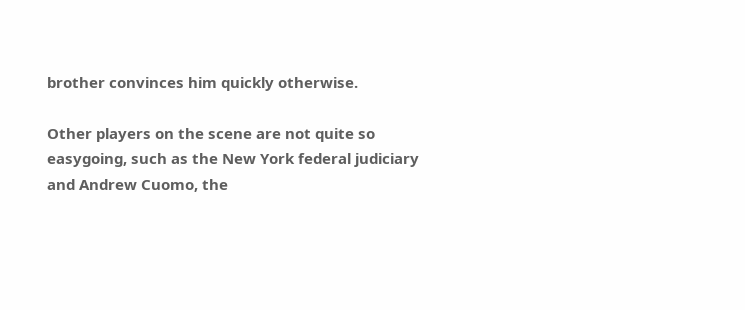brother convinces him quickly otherwise.

Other players on the scene are not quite so easygoing, such as the New York federal judiciary and Andrew Cuomo, the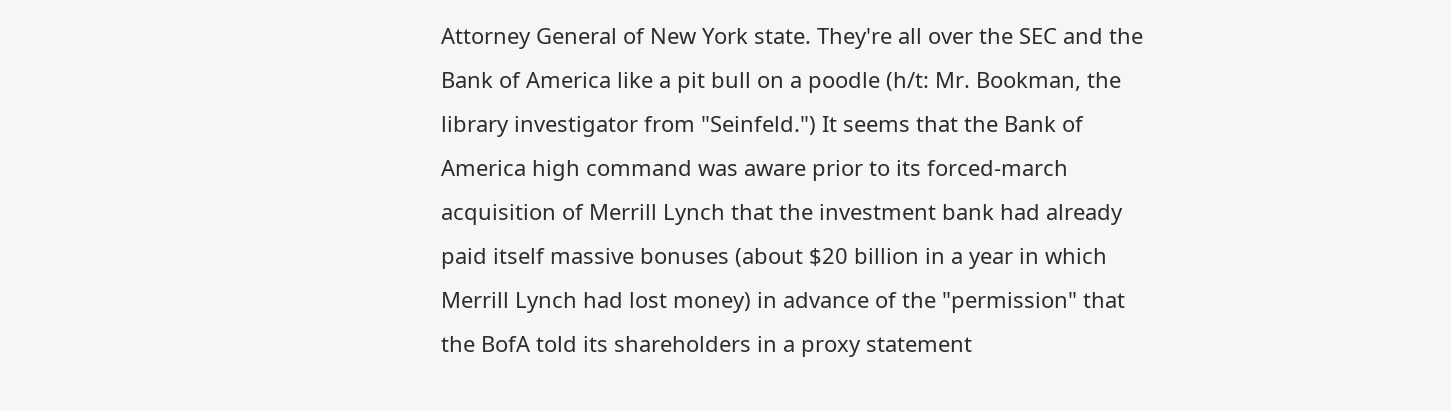Attorney General of New York state. They're all over the SEC and the Bank of America like a pit bull on a poodle (h/t: Mr. Bookman, the library investigator from "Seinfeld.") It seems that the Bank of America high command was aware prior to its forced-march acquisition of Merrill Lynch that the investment bank had already paid itself massive bonuses (about $20 billion in a year in which Merrill Lynch had lost money) in advance of the "permission" that the BofA told its shareholders in a proxy statement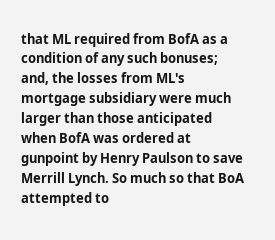that ML required from BofA as a condition of any such bonuses; and, the losses from ML's mortgage subsidiary were much larger than those anticipated when BofA was ordered at gunpoint by Henry Paulson to save Merrill Lynch. So much so that BoA attempted to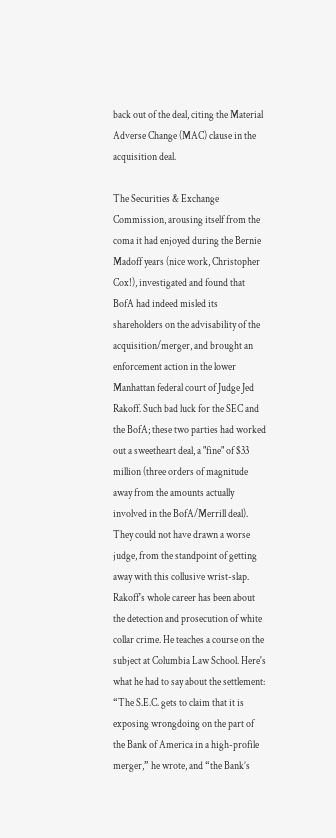back out of the deal, citing the Material Adverse Change (MAC) clause in the acquisition deal.

The Securities & Exchange Commission, arousing itself from the coma it had enjoyed during the Bernie Madoff years (nice work, Christopher Cox!), investigated and found that BofA had indeed misled its shareholders on the advisability of the acquisition/merger, and brought an enforcement action in the lower Manhattan federal court of Judge Jed Rakoff. Such bad luck for the SEC and the BofA; these two parties had worked out a sweetheart deal, a "fine" of $33 million (three orders of magnitude away from the amounts actually involved in the BofA/Merrill deal). They could not have drawn a worse judge, from the standpoint of getting away with this collusive wrist-slap. Rakoff's whole career has been about the detection and prosecution of white collar crime. He teaches a course on the subject at Columbia Law School. Here's what he had to say about the settlement:
“The S.E.C. gets to claim that it is exposing wrongdoing on the part of the Bank of America in a high-profile merger,” he wrote, and “the Bank’s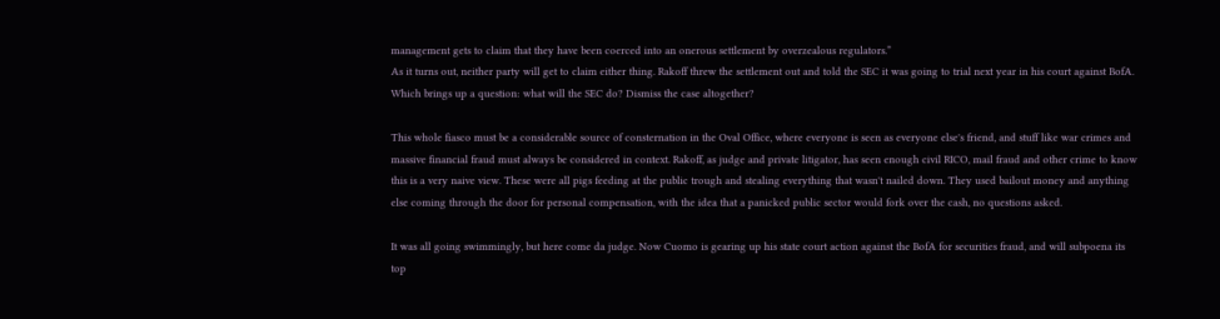management gets to claim that they have been coerced into an onerous settlement by overzealous regulators.”
As it turns out, neither party will get to claim either thing. Rakoff threw the settlement out and told the SEC it was going to trial next year in his court against BofA. Which brings up a question: what will the SEC do? Dismiss the case altogether?

This whole fiasco must be a considerable source of consternation in the Oval Office, where everyone is seen as everyone else's friend, and stuff like war crimes and massive financial fraud must always be considered in context. Rakoff, as judge and private litigator, has seen enough civil RICO, mail fraud and other crime to know this is a very naive view. These were all pigs feeding at the public trough and stealing everything that wasn't nailed down. They used bailout money and anything else coming through the door for personal compensation, with the idea that a panicked public sector would fork over the cash, no questions asked.

It was all going swimmingly, but here come da judge. Now Cuomo is gearing up his state court action against the BofA for securities fraud, and will subpoena its top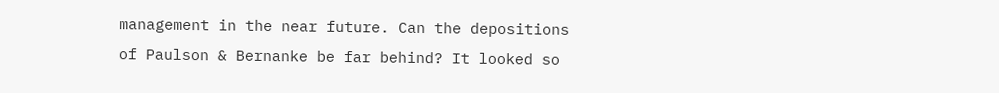management in the near future. Can the depositions of Paulson & Bernanke be far behind? It looked so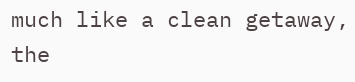much like a clean getaway, the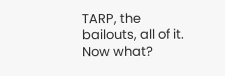TARP, the bailouts, all of it. Now what?